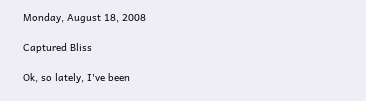Monday, August 18, 2008

Captured Bliss

Ok, so lately, I've been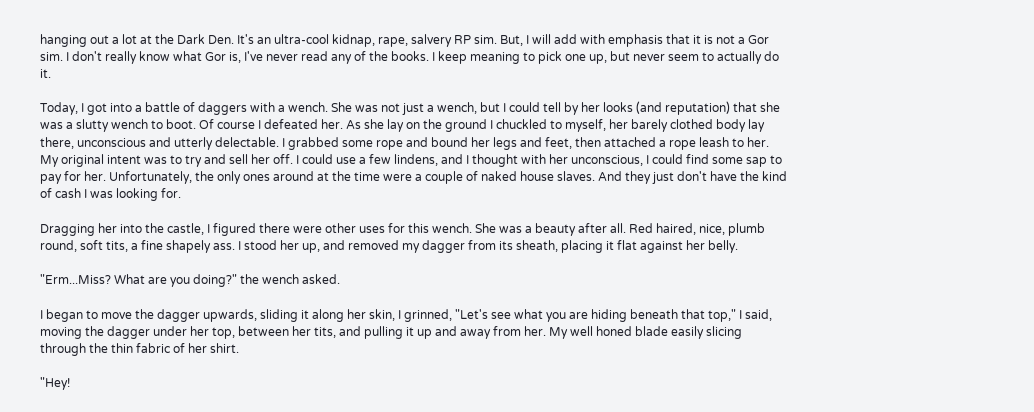hanging out a lot at the Dark Den. It's an ultra-cool kidnap, rape, salvery RP sim. But, I will add with emphasis that it is not a Gor sim. I don't really know what Gor is, I've never read any of the books. I keep meaning to pick one up, but never seem to actually do it.

Today, I got into a battle of daggers with a wench. She was not just a wench, but I could tell by her looks (and reputation) that she was a slutty wench to boot. Of course I defeated her. As she lay on the ground I chuckled to myself, her barely clothed body lay there, unconscious and utterly delectable. I grabbed some rope and bound her legs and feet, then attached a rope leash to her. My original intent was to try and sell her off. I could use a few lindens, and I thought with her unconscious, I could find some sap to pay for her. Unfortunately, the only ones around at the time were a couple of naked house slaves. And they just don't have the kind of cash I was looking for.

Dragging her into the castle, I figured there were other uses for this wench. She was a beauty after all. Red haired, nice, plumb round, soft tits, a fine shapely ass. I stood her up, and removed my dagger from its sheath, placing it flat against her belly.

"Erm...Miss? What are you doing?" the wench asked.

I began to move the dagger upwards, sliding it along her skin, I grinned, "Let's see what you are hiding beneath that top," I said, moving the dagger under her top, between her tits, and pulling it up and away from her. My well honed blade easily slicing through the thin fabric of her shirt.

"Hey!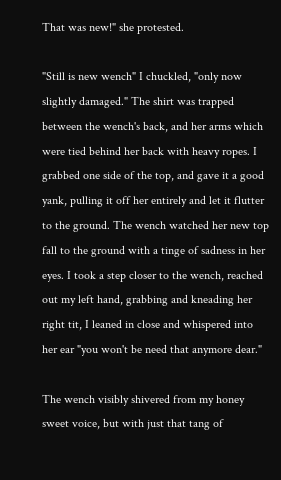That was new!" she protested.

"Still is new wench" I chuckled, "only now slightly damaged." The shirt was trapped between the wench's back, and her arms which were tied behind her back with heavy ropes. I grabbed one side of the top, and gave it a good yank, pulling it off her entirely and let it flutter to the ground. The wench watched her new top fall to the ground with a tinge of sadness in her eyes. I took a step closer to the wench, reached out my left hand, grabbing and kneading her right tit, I leaned in close and whispered into her ear "you won't be need that anymore dear."

The wench visibly shivered from my honey sweet voice, but with just that tang of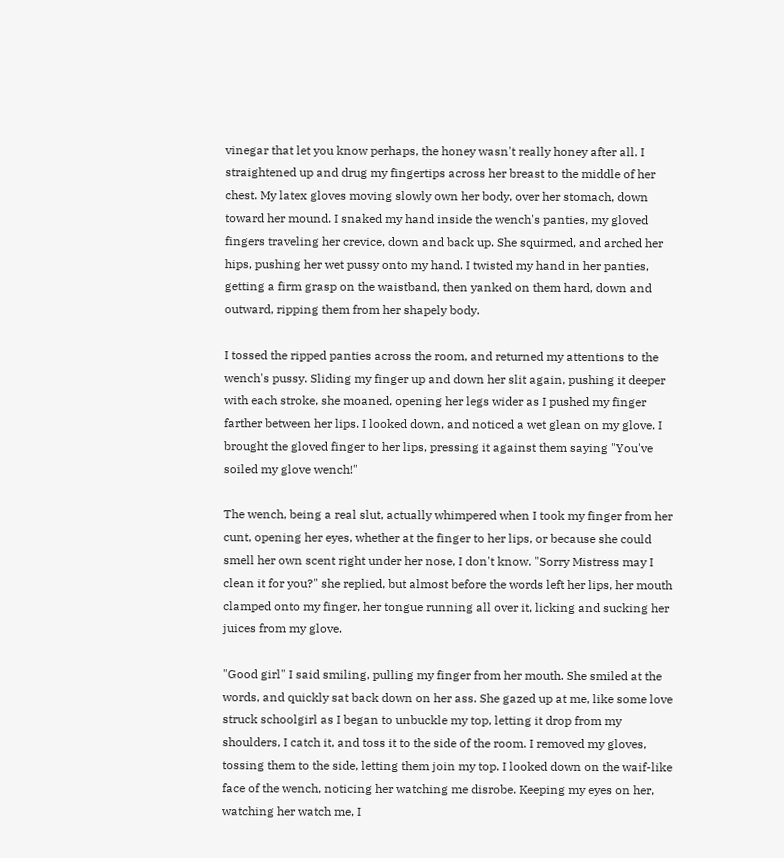vinegar that let you know perhaps, the honey wasn't really honey after all. I straightened up and drug my fingertips across her breast to the middle of her chest. My latex gloves moving slowly own her body, over her stomach, down toward her mound. I snaked my hand inside the wench's panties, my gloved fingers traveling her crevice, down and back up. She squirmed, and arched her hips, pushing her wet pussy onto my hand. I twisted my hand in her panties, getting a firm grasp on the waistband, then yanked on them hard, down and outward, ripping them from her shapely body.

I tossed the ripped panties across the room, and returned my attentions to the wench's pussy. Sliding my finger up and down her slit again, pushing it deeper with each stroke, she moaned, opening her legs wider as I pushed my finger farther between her lips. I looked down, and noticed a wet glean on my glove. I brought the gloved finger to her lips, pressing it against them saying "You've soiled my glove wench!"

The wench, being a real slut, actually whimpered when I took my finger from her cunt, opening her eyes, whether at the finger to her lips, or because she could smell her own scent right under her nose, I don't know. "Sorry Mistress may I clean it for you?" she replied, but almost before the words left her lips, her mouth clamped onto my finger, her tongue running all over it, licking and sucking her juices from my glove.

"Good girl" I said smiling, pulling my finger from her mouth. She smiled at the words, and quickly sat back down on her ass. She gazed up at me, like some love struck schoolgirl as I began to unbuckle my top, letting it drop from my shoulders, I catch it, and toss it to the side of the room. I removed my gloves, tossing them to the side, letting them join my top. I looked down on the waif-like face of the wench, noticing her watching me disrobe. Keeping my eyes on her, watching her watch me, I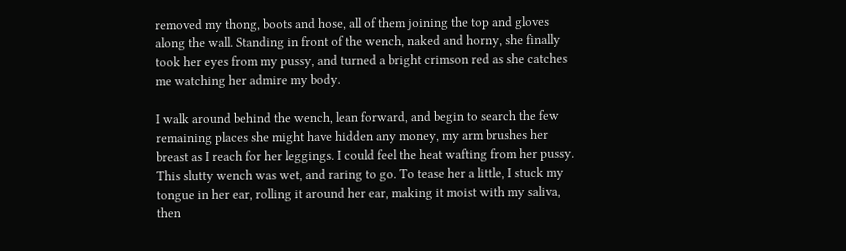removed my thong, boots and hose, all of them joining the top and gloves along the wall. Standing in front of the wench, naked and horny, she finally took her eyes from my pussy, and turned a bright crimson red as she catches me watching her admire my body.

I walk around behind the wench, lean forward, and begin to search the few remaining places she might have hidden any money, my arm brushes her breast as I reach for her leggings. I could feel the heat wafting from her pussy. This slutty wench was wet, and raring to go. To tease her a little, I stuck my tongue in her ear, rolling it around her ear, making it moist with my saliva, then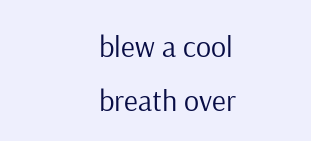blew a cool breath over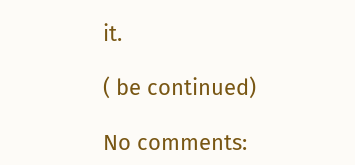it.

( be continued)

No comments: